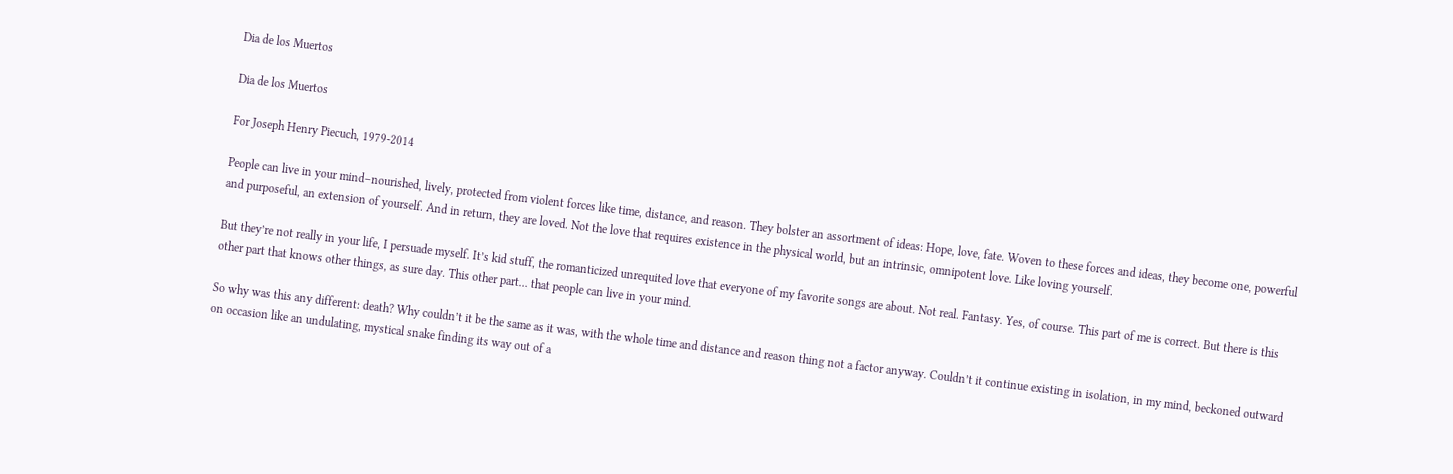Dia de los Muertos

Dia de los Muertos

For Joseph Henry Piecuch, 1979-2014

People can live in your mind–nourished, lively, protected from violent forces like time, distance, and reason. They bolster an assortment of ideas: Hope, love, fate. Woven to these forces and ideas, they become one, powerful and purposeful, an extension of yourself. And in return, they are loved. Not the love that requires existence in the physical world, but an intrinsic, omnipotent love. Like loving yourself.

But they’re not really in your life, I persuade myself. It’s kid stuff, the romanticized unrequited love that everyone of my favorite songs are about. Not real. Fantasy. Yes, of course. This part of me is correct. But there is this other part that knows other things, as sure day. This other part… that people can live in your mind.

So why was this any different: death? Why couldn’t it be the same as it was, with the whole time and distance and reason thing not a factor anyway. Couldn’t it continue existing in isolation, in my mind, beckoned outward on occasion like an undulating, mystical snake finding its way out of a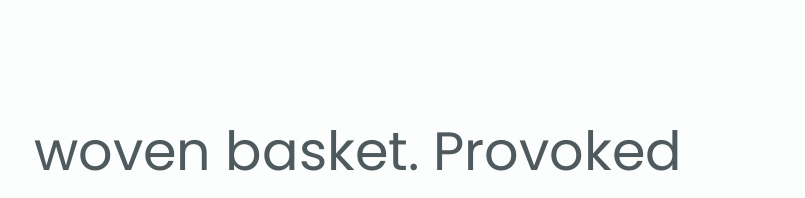woven basket. Provoked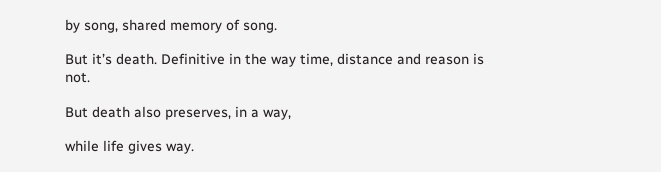by song, shared memory of song.

But it’s death. Definitive in the way time, distance and reason is not.

But death also preserves, in a way,

while life gives way.